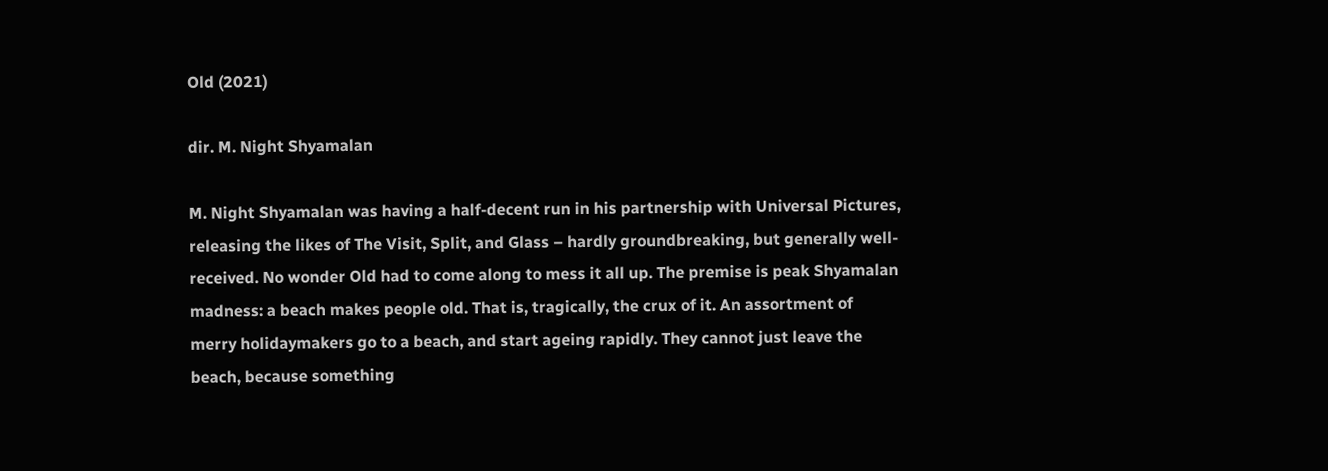Old (2021)

dir. M. Night Shyamalan

M. Night Shyamalan was having a half-decent run in his partnership with Universal Pictures, releasing the likes of The Visit, Split, and Glass – hardly groundbreaking, but generally well-received. No wonder Old had to come along to mess it all up. The premise is peak Shyamalan madness: a beach makes people old. That is, tragically, the crux of it. An assortment of merry holidaymakers go to a beach, and start ageing rapidly. They cannot just leave the beach, because something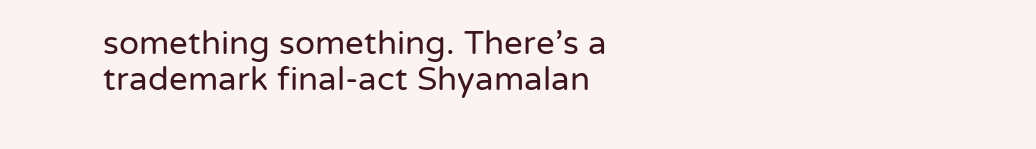something something. There’s a trademark final-act Shyamalan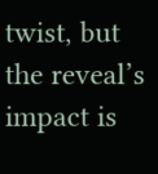twist, but the reveal’s impact is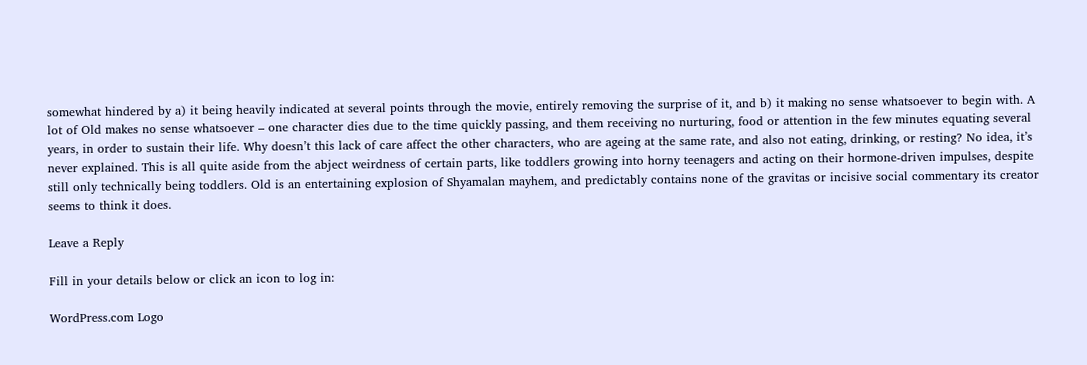somewhat hindered by a) it being heavily indicated at several points through the movie, entirely removing the surprise of it, and b) it making no sense whatsoever to begin with. A lot of Old makes no sense whatsoever – one character dies due to the time quickly passing, and them receiving no nurturing, food or attention in the few minutes equating several years, in order to sustain their life. Why doesn’t this lack of care affect the other characters, who are ageing at the same rate, and also not eating, drinking, or resting? No idea, it’s never explained. This is all quite aside from the abject weirdness of certain parts, like toddlers growing into horny teenagers and acting on their hormone-driven impulses, despite still only technically being toddlers. Old is an entertaining explosion of Shyamalan mayhem, and predictably contains none of the gravitas or incisive social commentary its creator seems to think it does.

Leave a Reply

Fill in your details below or click an icon to log in:

WordPress.com Logo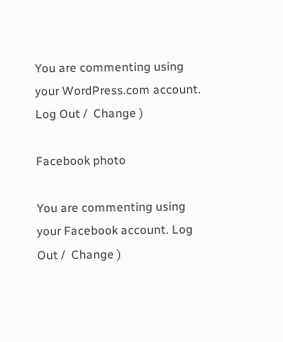You are commenting using your WordPress.com account. Log Out /  Change )

Facebook photo

You are commenting using your Facebook account. Log Out /  Change )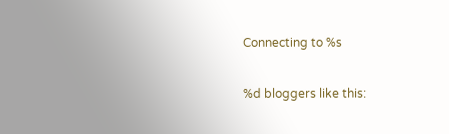Connecting to %s

%d bloggers like this: